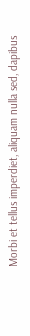Morbi et tellus imperdiet, aliquam nulla sed, dapibus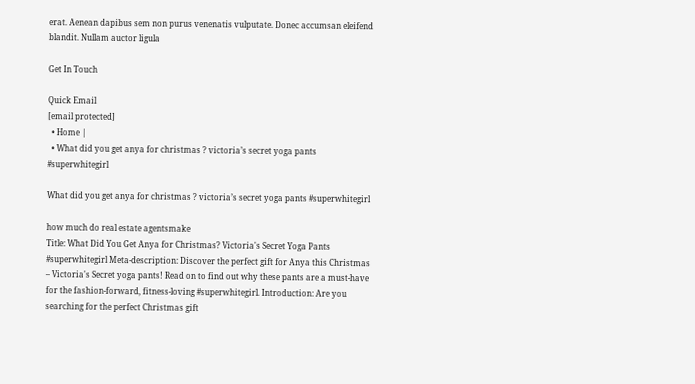erat. Aenean dapibus sem non purus venenatis vulputate. Donec accumsan eleifend blandit. Nullam auctor ligula

Get In Touch

Quick Email
[email protected]
  • Home |
  • What did you get anya for christmas ? victoria’s secret yoga pants #superwhitegirl

What did you get anya for christmas ? victoria’s secret yoga pants #superwhitegirl

how much do real estate agentsmake
Title: What Did You Get Anya for Christmas? Victoria's Secret Yoga Pants #superwhitegirl Meta-description: Discover the perfect gift for Anya this Christmas – Victoria's Secret yoga pants! Read on to find out why these pants are a must-have for the fashion-forward, fitness-loving #superwhitegirl. Introduction: Are you searching for the perfect Christmas gift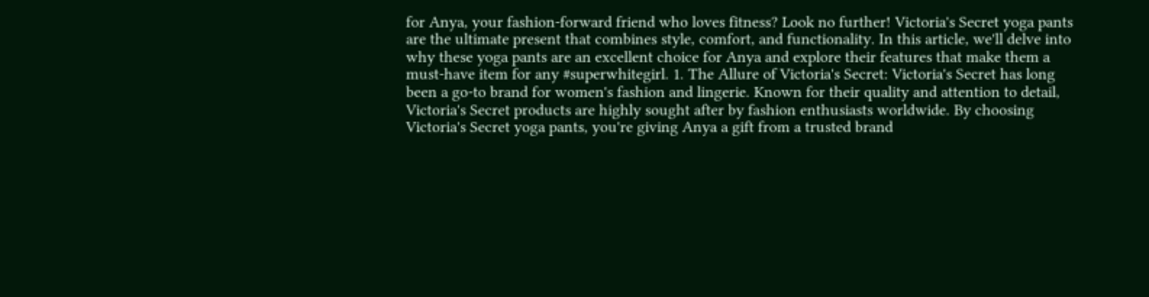for Anya, your fashion-forward friend who loves fitness? Look no further! Victoria's Secret yoga pants are the ultimate present that combines style, comfort, and functionality. In this article, we'll delve into why these yoga pants are an excellent choice for Anya and explore their features that make them a must-have item for any #superwhitegirl. 1. The Allure of Victoria's Secret: Victoria's Secret has long been a go-to brand for women's fashion and lingerie. Known for their quality and attention to detail, Victoria's Secret products are highly sought after by fashion enthusiasts worldwide. By choosing Victoria's Secret yoga pants, you're giving Anya a gift from a trusted brand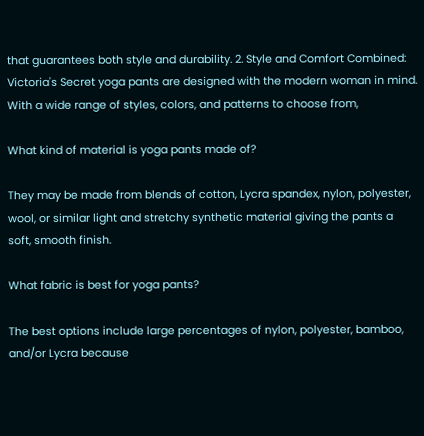that guarantees both style and durability. 2. Style and Comfort Combined: Victoria's Secret yoga pants are designed with the modern woman in mind. With a wide range of styles, colors, and patterns to choose from,

What kind of material is yoga pants made of?

They may be made from blends of cotton, Lycra spandex, nylon, polyester, wool, or similar light and stretchy synthetic material giving the pants a soft, smooth finish.

What fabric is best for yoga pants?

The best options include large percentages of nylon, polyester, bamboo, and/or Lycra because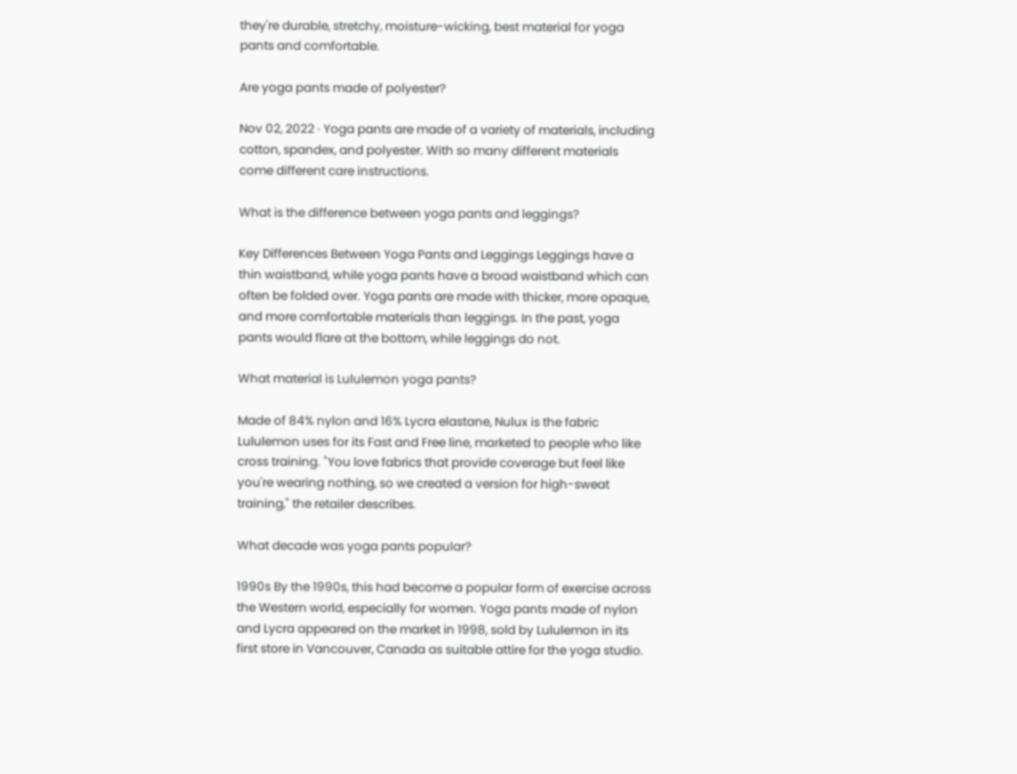they're durable, stretchy, moisture-wicking, best material for yoga pants and comfortable.

Are yoga pants made of polyester?

Nov 02, 2022 · Yoga pants are made of a variety of materials, including cotton, spandex, and polyester. With so many different materials come different care instructions.

What is the difference between yoga pants and leggings?

Key Differences Between Yoga Pants and Leggings Leggings have a thin waistband, while yoga pants have a broad waistband which can often be folded over. Yoga pants are made with thicker, more opaque, and more comfortable materials than leggings. In the past, yoga pants would flare at the bottom, while leggings do not.

What material is Lululemon yoga pants?

Made of 84% nylon and 16% Lycra elastane, Nulux is the fabric Lululemon uses for its Fast and Free line, marketed to people who like cross training. "You love fabrics that provide coverage but feel like you're wearing nothing, so we created a version for high-sweat training," the retailer describes.

What decade was yoga pants popular?

1990s By the 1990s, this had become a popular form of exercise across the Western world, especially for women. Yoga pants made of nylon and Lycra appeared on the market in 1998, sold by Lululemon in its first store in Vancouver, Canada as suitable attire for the yoga studio.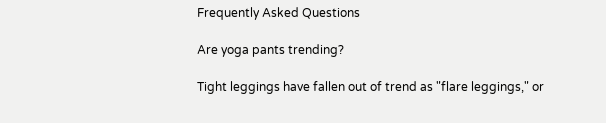Frequently Asked Questions

Are yoga pants trending?

Tight leggings have fallen out of trend as "flare leggings," or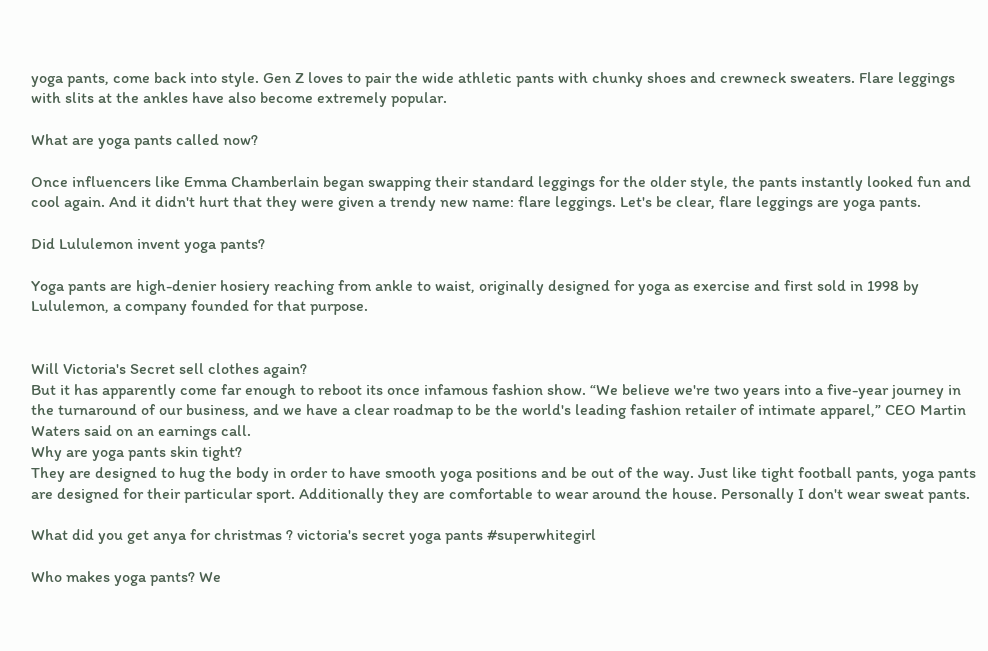yoga pants, come back into style. Gen Z loves to pair the wide athletic pants with chunky shoes and crewneck sweaters. Flare leggings with slits at the ankles have also become extremely popular.

What are yoga pants called now?

Once influencers like Emma Chamberlain began swapping their standard leggings for the older style, the pants instantly looked fun and cool again. And it didn't hurt that they were given a trendy new name: flare leggings. Let's be clear, flare leggings are yoga pants.

Did Lululemon invent yoga pants?

Yoga pants are high-denier hosiery reaching from ankle to waist, originally designed for yoga as exercise and first sold in 1998 by Lululemon, a company founded for that purpose.


Will Victoria's Secret sell clothes again?
But it has apparently come far enough to reboot its once infamous fashion show. “We believe we're two years into a five-year journey in the turnaround of our business, and we have a clear roadmap to be the world's leading fashion retailer of intimate apparel,” CEO Martin Waters said on an earnings call.
Why are yoga pants skin tight?
They are designed to hug the body in order to have smooth yoga positions and be out of the way. Just like tight football pants, yoga pants are designed for their particular sport. Additionally they are comfortable to wear around the house. Personally I don't wear sweat pants.

What did you get anya for christmas ? victoria's secret yoga pants #superwhitegirl

Who makes yoga pants? We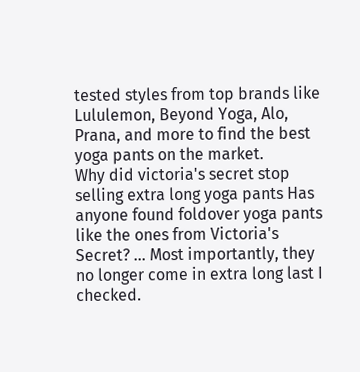tested styles from top brands like Lululemon, Beyond Yoga, Alo, Prana, and more to find the best yoga pants on the market.
Why did victoria's secret stop selling extra long yoga pants Has anyone found foldover yoga pants like the ones from Victoria's Secret? ... Most importantly, they no longer come in extra long last I checked.